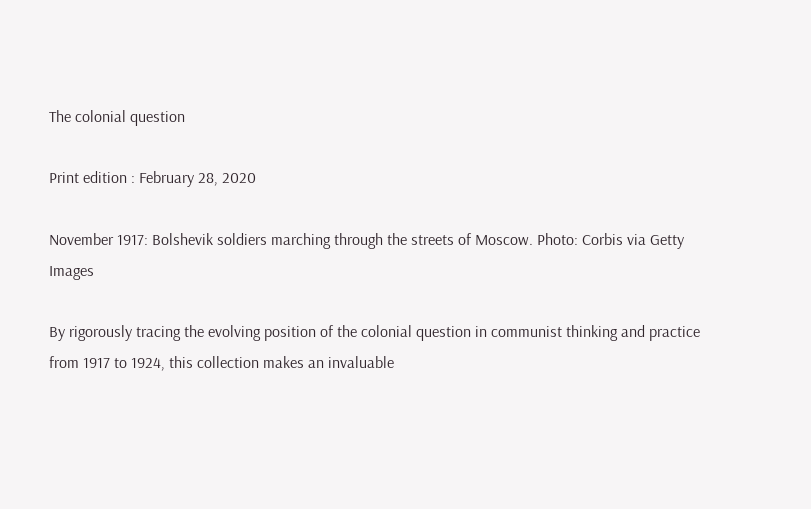The colonial question

Print edition : February 28, 2020

November 1917: Bolshevik soldiers marching through the streets of Moscow. Photo: Corbis via Getty Images

By rigorously tracing the evolving position of the colonial question in communist thinking and practice from 1917 to 1924, this collection makes an invaluable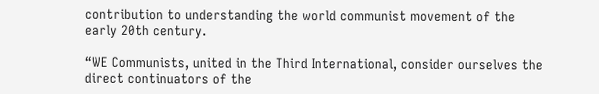contribution to understanding the world communist movement of the early 20th century.

“WE Communists, united in the Third International, consider ourselves the direct continuators of the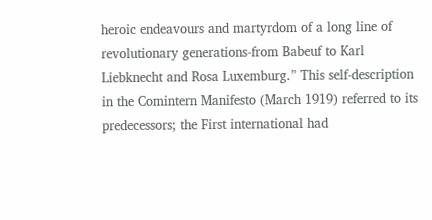heroic endeavours and martyrdom of a long line of revolutionary generations-from Babeuf to Karl Liebknecht and Rosa Luxemburg.” This self-description in the Comintern Manifesto (March 1919) referred to its predecessors; the First international had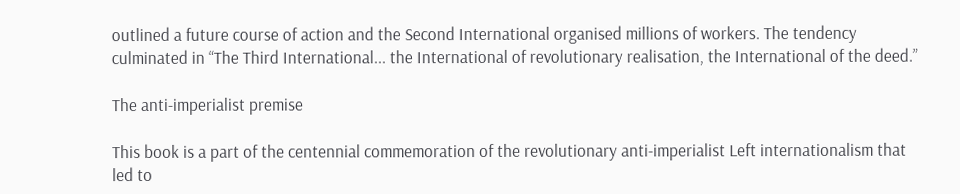outlined a future course of action and the Second International organised millions of workers. The tendency culminated in “The Third International... the International of revolutionary realisation, the International of the deed.”

The anti-imperialist premise

This book is a part of the centennial commemoration of the revolutionary anti-imperialist Left internationalism that led to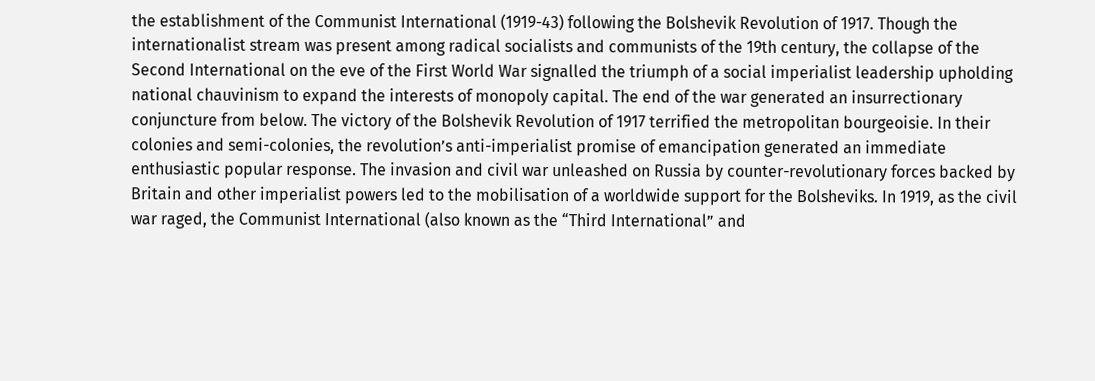the establishment of the Communist International (1919-43) following the Bolshevik Revolution of 1917. Though the internationalist stream was present among radical socialists and communists of the 19th century, the collapse of the Second International on the eve of the First World War signalled the triumph of a social imperialist leadership upholding national chauvinism to expand the interests of monopoly capital. The end of the war generated an insurrectionary conjuncture from below. The victory of the Bolshevik Revolution of 1917 terrified the metropolitan bourgeoisie. In their colonies and semi-colonies, the revolution’s anti-imperialist promise of emancipation generated an immediate enthusiastic popular response. The invasion and civil war unleashed on Russia by counter-revolutionary forces backed by Britain and other imperialist powers led to the mobilisation of a worldwide support for the Bolsheviks. In 1919, as the civil war raged, the Communist International (also known as the “Third International” and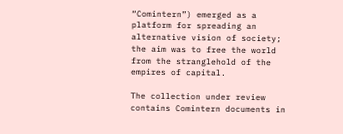“Comintern”) emerged as a platform for spreading an alternative vision of society; the aim was to free the world from the stranglehold of the empires of capital.

The collection under review contains Comintern documents in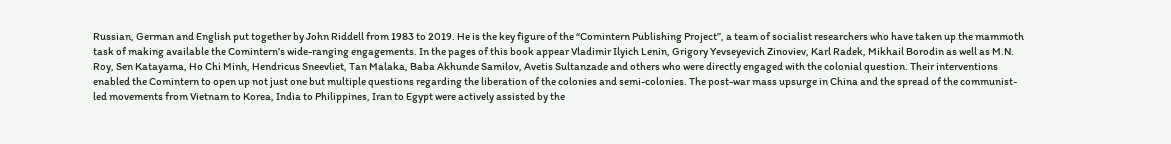Russian, German and English put together by John Riddell from 1983 to 2019. He is the key figure of the “Comintern Publishing Project”, a team of socialist researchers who have taken up the mammoth task of making available the Comintern’s wide-ranging engagements. In the pages of this book appear Vladimir Ilyich Lenin, Grigory Yevseyevich Zinoviev, Karl Radek, Mikhail Borodin as well as M.N. Roy, Sen Katayama, Ho Chi Minh, Hendricus Sneevliet, Tan Malaka, Baba Akhunde Samilov, Avetis Sultanzade and others who were directly engaged with the colonial question. Their interventions enabled the Comintern to open up not just one but multiple questions regarding the liberation of the colonies and semi-colonies. The post-war mass upsurge in China and the spread of the communist-led movements from Vietnam to Korea, India to Philippines, Iran to Egypt were actively assisted by the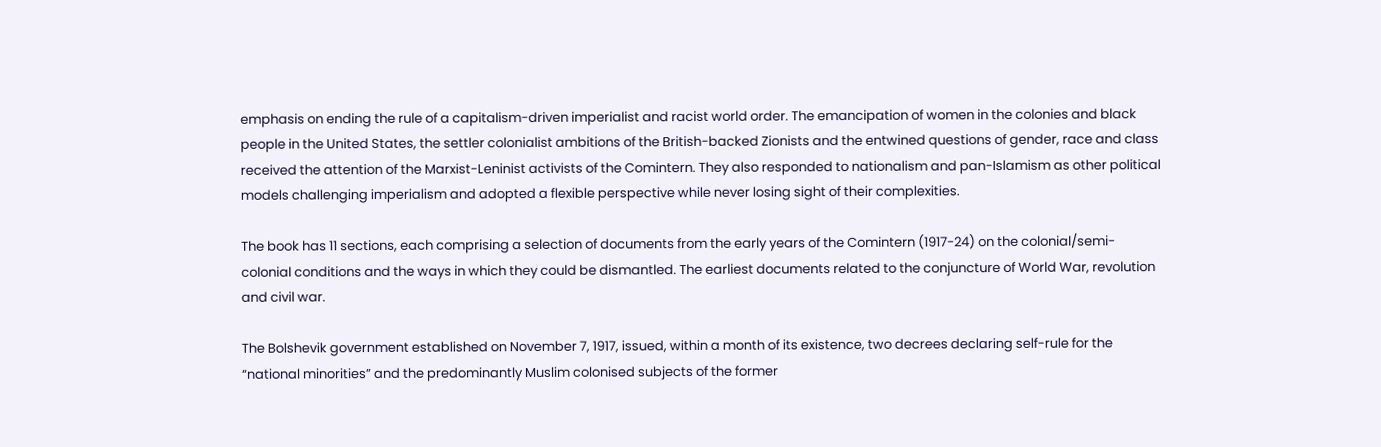emphasis on ending the rule of a capitalism-driven imperialist and racist world order. The emancipation of women in the colonies and black people in the United States, the settler colonialist ambitions of the British-backed Zionists and the entwined questions of gender, race and class received the attention of the Marxist-Leninist activists of the Comintern. They also responded to nationalism and pan-Islamism as other political models challenging imperialism and adopted a flexible perspective while never losing sight of their complexities.

The book has 11 sections, each comprising a selection of documents from the early years of the Comintern (1917-24) on the colonial/semi-colonial conditions and the ways in which they could be dismantled. The earliest documents related to the conjuncture of World War, revolution and civil war.

The Bolshevik government established on November 7, 1917, issued, within a month of its existence, two decrees declaring self-rule for the “national minorities” and the predominantly Muslim colonised subjects of the former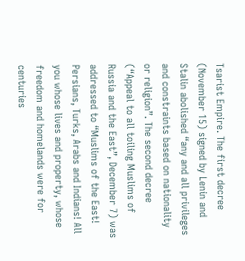Tsarist Empire. The first decree (November 15) signed by Lenin and Stalin abolished “any and all privileges and constraints based on nationality or religion”. The second decree (“Appeal to all toiling Muslims of Russia and the East”, December 7) was addressed to “Muslims of the East! Persians, Turks, Arabs and Indians! All you whose lives and property, whose freedom and homelands were for centuries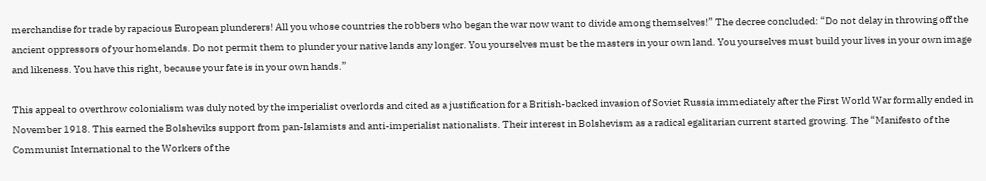merchandise for trade by rapacious European plunderers! All you whose countries the robbers who began the war now want to divide among themselves!” The decree concluded: “Do not delay in throwing off the ancient oppressors of your homelands. Do not permit them to plunder your native lands any longer. You yourselves must be the masters in your own land. You yourselves must build your lives in your own image and likeness. You have this right, because your fate is in your own hands.”

This appeal to overthrow colonialism was duly noted by the imperialist overlords and cited as a justification for a British-backed invasion of Soviet Russia immediately after the First World War formally ended in November 1918. This earned the Bolsheviks support from pan-Islamists and anti-imperialist nationalists. Their interest in Bolshevism as a radical egalitarian current started growing. The “Manifesto of the Communist International to the Workers of the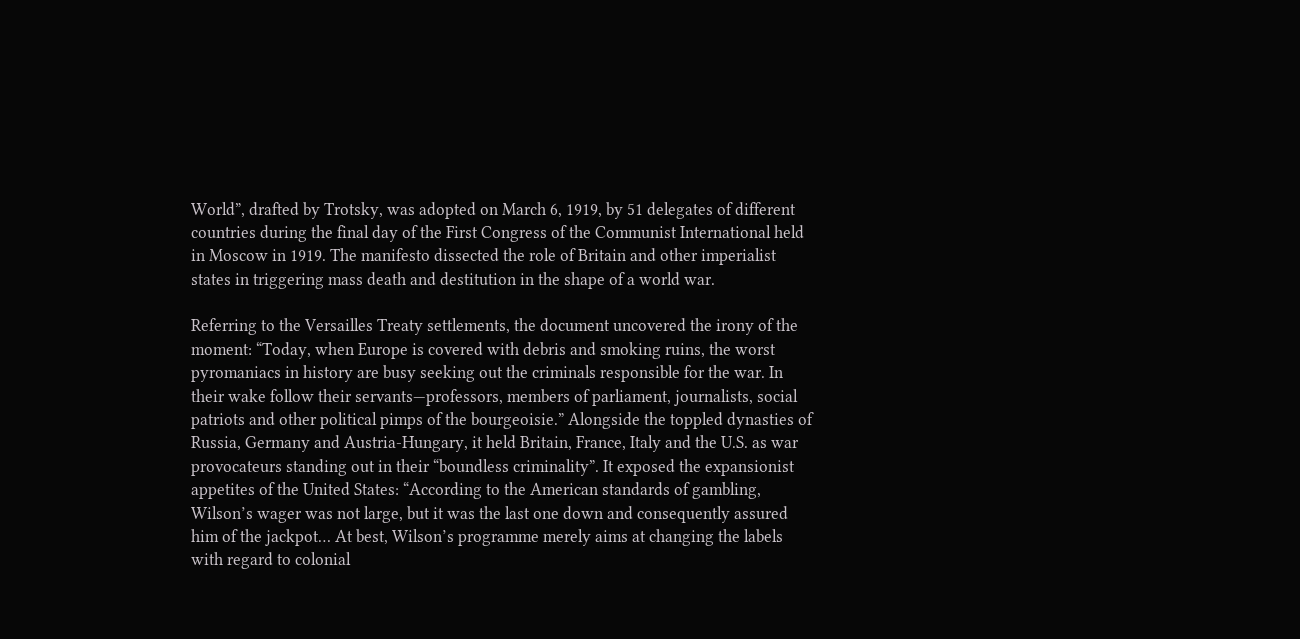World”, drafted by Trotsky, was adopted on March 6, 1919, by 51 delegates of different countries during the final day of the First Congress of the Communist International held in Moscow in 1919. The manifesto dissected the role of Britain and other imperialist states in triggering mass death and destitution in the shape of a world war.

Referring to the Versailles Treaty settlements, the document uncovered the irony of the moment: “Today, when Europe is covered with debris and smoking ruins, the worst pyromaniacs in history are busy seeking out the criminals responsible for the war. In their wake follow their servants—professors, members of parliament, journalists, social patriots and other political pimps of the bourgeoisie.” Alongside the toppled dynasties of Russia, Germany and Austria-Hungary, it held Britain, France, Italy and the U.S. as war provocateurs standing out in their “boundless criminality”. It exposed the expansionist appetites of the United States: “According to the American standards of gambling, Wilson’s wager was not large, but it was the last one down and consequently assured him of the jackpot… At best, Wilson’s programme merely aims at changing the labels with regard to colonial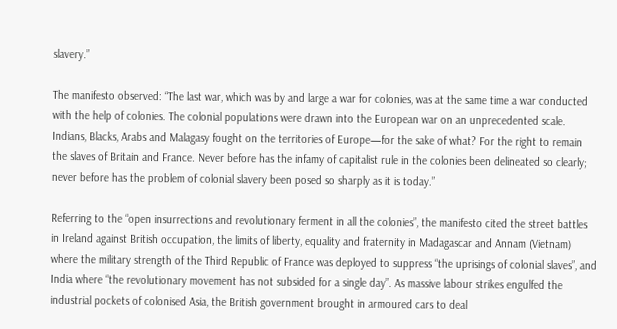slavery.”

The manifesto observed: “The last war, which was by and large a war for colonies, was at the same time a war conducted with the help of colonies. The colonial populations were drawn into the European war on an unprecedented scale. Indians, Blacks, Arabs and Malagasy fought on the territories of Europe—for the sake of what? For the right to remain the slaves of Britain and France. Never before has the infamy of capitalist rule in the colonies been delineated so clearly; never before has the problem of colonial slavery been posed so sharply as it is today.”

Referring to the “open insurrections and revolutionary ferment in all the colonies”, the manifesto cited the street battles in Ireland against British occupation, the limits of liberty, equality and fraternity in Madagascar and Annam (Vietnam) where the military strength of the Third Republic of France was deployed to suppress “the uprisings of colonial slaves”, and India where “the revolutionary movement has not subsided for a single day”. As massive labour strikes engulfed the industrial pockets of colonised Asia, the British government brought in armoured cars to deal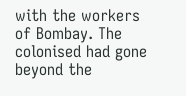with the workers of Bombay. The colonised had gone beyond the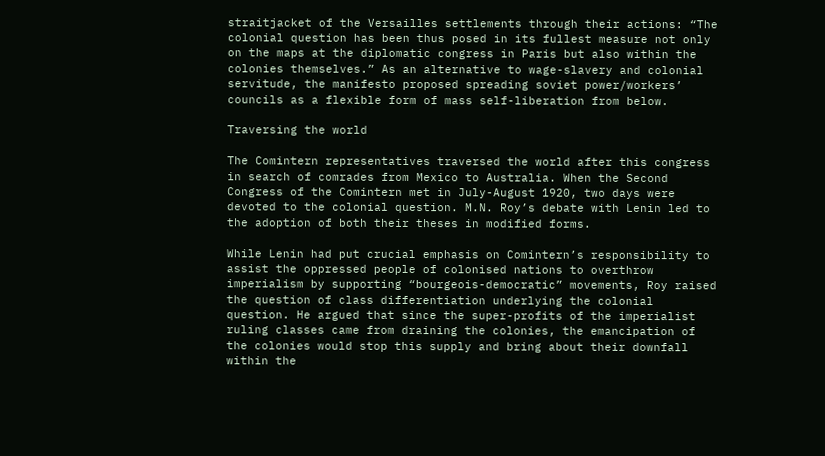straitjacket of the Versailles settlements through their actions: “The colonial question has been thus posed in its fullest measure not only on the maps at the diplomatic congress in Paris but also within the colonies themselves.” As an alternative to wage-slavery and colonial servitude, the manifesto proposed spreading soviet power/workers’ councils as a flexible form of mass self-liberation from below.

Traversing the world

The Comintern representatives traversed the world after this congress in search of comrades from Mexico to Australia. When the Second Congress of the Comintern met in July-August 1920, two days were devoted to the colonial question. M.N. Roy’s debate with Lenin led to the adoption of both their theses in modified forms.

While Lenin had put crucial emphasis on Comintern’s responsibility to assist the oppressed people of colonised nations to overthrow imperialism by supporting “bourgeois-democratic” movements, Roy raised the question of class differentiation underlying the colonial question. He argued that since the super-profits of the imperialist ruling classes came from draining the colonies, the emancipation of the colonies would stop this supply and bring about their downfall within the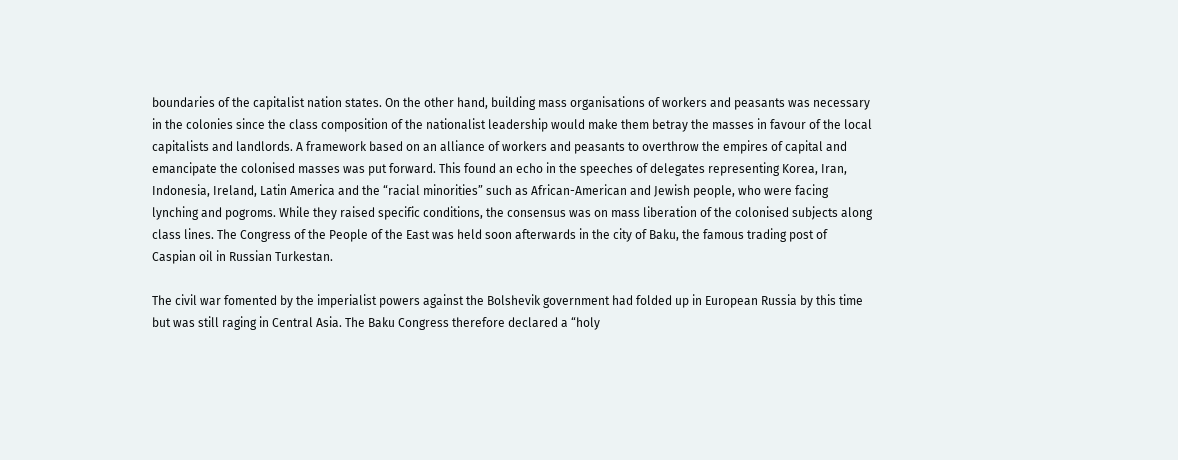boundaries of the capitalist nation states. On the other hand, building mass organisations of workers and peasants was necessary in the colonies since the class composition of the nationalist leadership would make them betray the masses in favour of the local capitalists and landlords. A framework based on an alliance of workers and peasants to overthrow the empires of capital and emancipate the colonised masses was put forward. This found an echo in the speeches of delegates representing Korea, Iran, Indonesia, Ireland, Latin America and the “racial minorities” such as African-American and Jewish people, who were facing lynching and pogroms. While they raised specific conditions, the consensus was on mass liberation of the colonised subjects along class lines. The Congress of the People of the East was held soon afterwards in the city of Baku, the famous trading post of Caspian oil in Russian Turkestan.

The civil war fomented by the imperialist powers against the Bolshevik government had folded up in European Russia by this time but was still raging in Central Asia. The Baku Congress therefore declared a “holy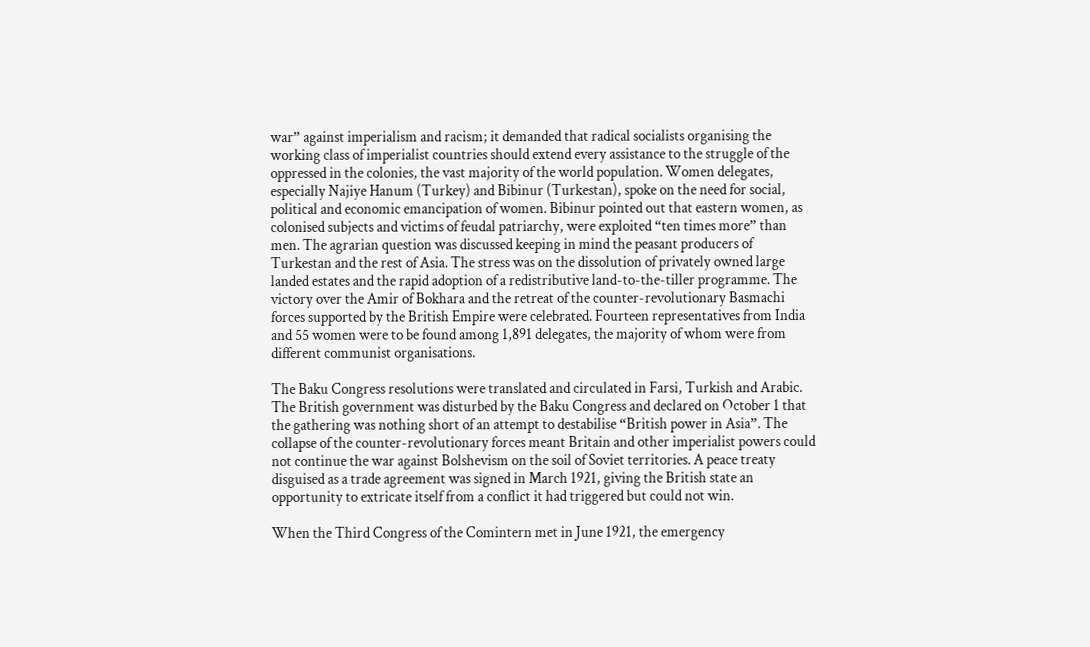war” against imperialism and racism; it demanded that radical socialists organising the working class of imperialist countries should extend every assistance to the struggle of the oppressed in the colonies, the vast majority of the world population. Women delegates, especially Najiye Hanum (Turkey) and Bibinur (Turkestan), spoke on the need for social, political and economic emancipation of women. Bibinur pointed out that eastern women, as colonised subjects and victims of feudal patriarchy, were exploited “ten times more” than men. The agrarian question was discussed keeping in mind the peasant producers of Turkestan and the rest of Asia. The stress was on the dissolution of privately owned large landed estates and the rapid adoption of a redistributive land-to-the-tiller programme. The victory over the Amir of Bokhara and the retreat of the counter-revolutionary Basmachi forces supported by the British Empire were celebrated. Fourteen representatives from India and 55 women were to be found among 1,891 delegates, the majority of whom were from different communist organisations.

The Baku Congress resolutions were translated and circulated in Farsi, Turkish and Arabic. The British government was disturbed by the Baku Congress and declared on October 1 that the gathering was nothing short of an attempt to destabilise “British power in Asia”. The collapse of the counter-revolutionary forces meant Britain and other imperialist powers could not continue the war against Bolshevism on the soil of Soviet territories. A peace treaty disguised as a trade agreement was signed in March 1921, giving the British state an opportunity to extricate itself from a conflict it had triggered but could not win.

When the Third Congress of the Comintern met in June 1921, the emergency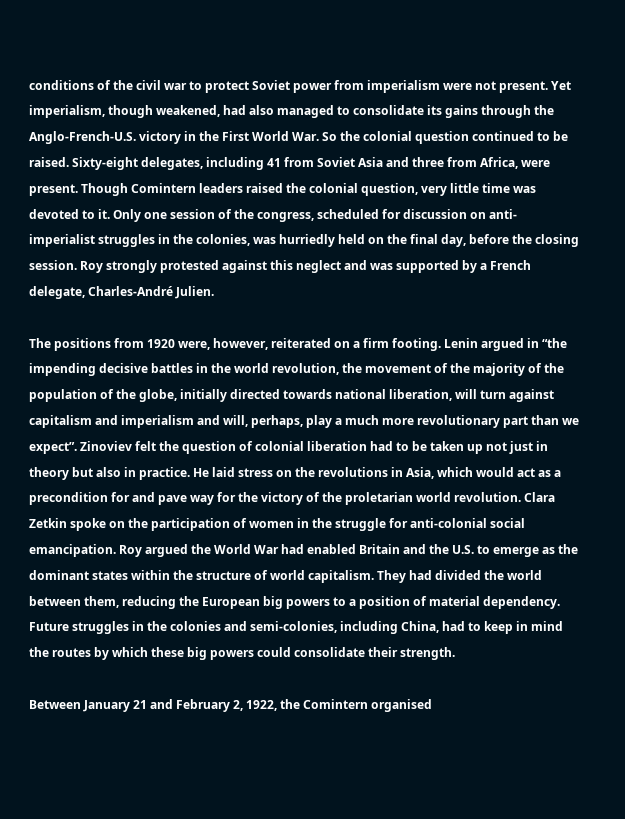conditions of the civil war to protect Soviet power from imperialism were not present. Yet imperialism, though weakened, had also managed to consolidate its gains through the Anglo-French-U.S. victory in the First World War. So the colonial question continued to be raised. Sixty-eight delegates, including 41 from Soviet Asia and three from Africa, were present. Though Comintern leaders raised the colonial question, very little time was devoted to it. Only one session of the congress, scheduled for discussion on anti-imperialist struggles in the colonies, was hurriedly held on the final day, before the closing session. Roy strongly protested against this neglect and was supported by a French delegate, Charles-André Julien.

The positions from 1920 were, however, reiterated on a firm footing. Lenin argued in “the impending decisive battles in the world revolution, the movement of the majority of the population of the globe, initially directed towards national liberation, will turn against capitalism and imperialism and will, perhaps, play a much more revolutionary part than we expect”. Zinoviev felt the question of colonial liberation had to be taken up not just in theory but also in practice. He laid stress on the revolutions in Asia, which would act as a precondition for and pave way for the victory of the proletarian world revolution. Clara Zetkin spoke on the participation of women in the struggle for anti-colonial social emancipation. Roy argued the World War had enabled Britain and the U.S. to emerge as the dominant states within the structure of world capitalism. They had divided the world between them, reducing the European big powers to a position of material dependency. Future struggles in the colonies and semi-colonies, including China, had to keep in mind the routes by which these big powers could consolidate their strength.

Between January 21 and February 2, 1922, the Comintern organised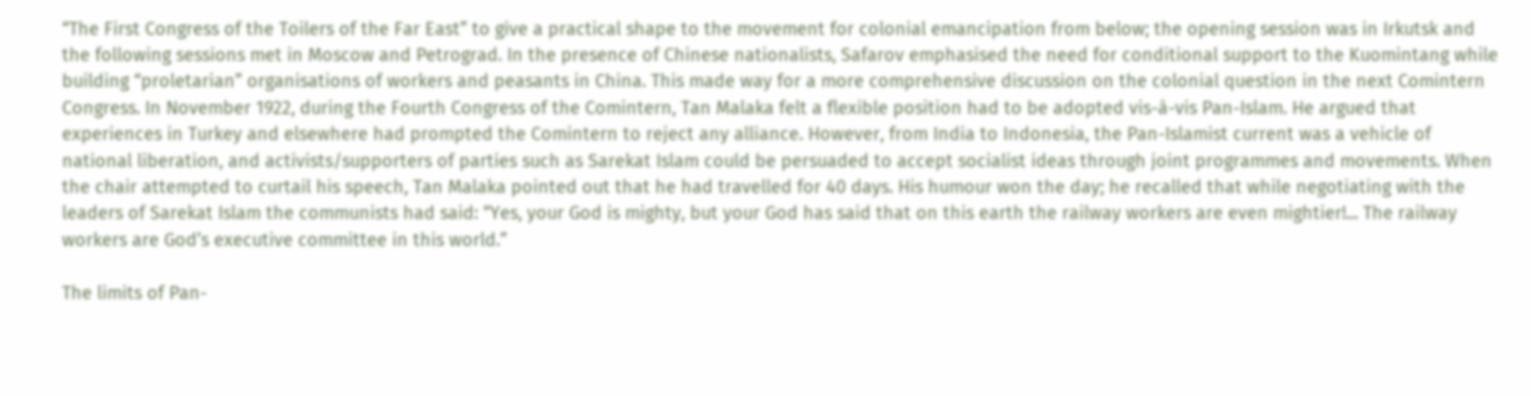“The First Congress of the Toilers of the Far East” to give a practical shape to the movement for colonial emancipation from below; the opening session was in Irkutsk and the following sessions met in Moscow and Petrograd. In the presence of Chinese nationalists, Safarov emphasised the need for conditional support to the Kuomintang while building “proletarian” organisations of workers and peasants in China. This made way for a more comprehensive discussion on the colonial question in the next Comintern Congress. In November 1922, during the Fourth Congress of the Comintern, Tan Malaka felt a flexible position had to be adopted vis-à-vis Pan-Islam. He argued that experiences in Turkey and elsewhere had prompted the Comintern to reject any alliance. However, from India to Indonesia, the Pan-Islamist current was a vehicle of national liberation, and activists/supporters of parties such as Sarekat Islam could be persuaded to accept socialist ideas through joint programmes and movements. When the chair attempted to curtail his speech, Tan Malaka pointed out that he had travelled for 40 days. His humour won the day; he recalled that while negotiating with the leaders of Sarekat Islam the communists had said: “Yes, your God is mighty, but your God has said that on this earth the railway workers are even mightier!... The railway workers are God’s executive committee in this world.”

The limits of Pan-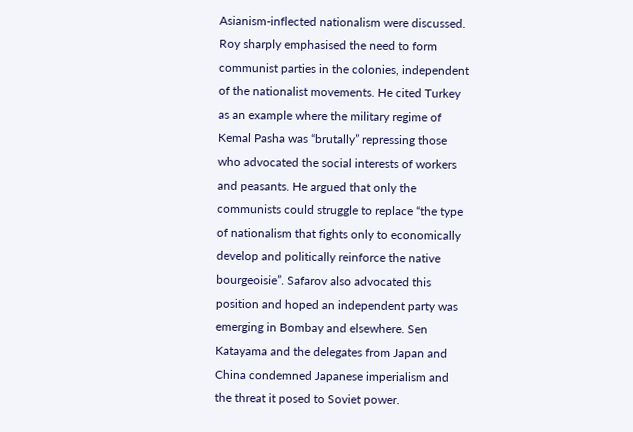Asianism-inflected nationalism were discussed. Roy sharply emphasised the need to form communist parties in the colonies, independent of the nationalist movements. He cited Turkey as an example where the military regime of Kemal Pasha was “brutally” repressing those who advocated the social interests of workers and peasants. He argued that only the communists could struggle to replace “the type of nationalism that fights only to economically develop and politically reinforce the native bourgeoisie”. Safarov also advocated this position and hoped an independent party was emerging in Bombay and elsewhere. Sen Katayama and the delegates from Japan and China condemned Japanese imperialism and the threat it posed to Soviet power.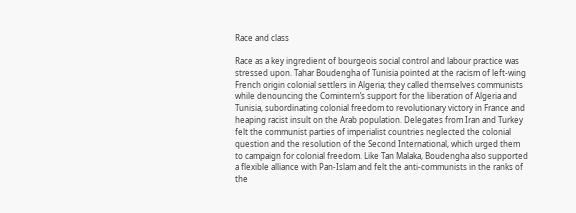Race and class

Race as a key ingredient of bourgeois social control and labour practice was stressed upon. Tahar Boudengha of Tunisia pointed at the racism of left-wing French origin colonial settlers in Algeria; they called themselves communists while denouncing the Comintern’s support for the liberation of Algeria and Tunisia, subordinating colonial freedom to revolutionary victory in France and heaping racist insult on the Arab population. Delegates from Iran and Turkey felt the communist parties of imperialist countries neglected the colonial question and the resolution of the Second International, which urged them to campaign for colonial freedom. Like Tan Malaka, Boudengha also supported a flexible alliance with Pan-Islam and felt the anti-communists in the ranks of the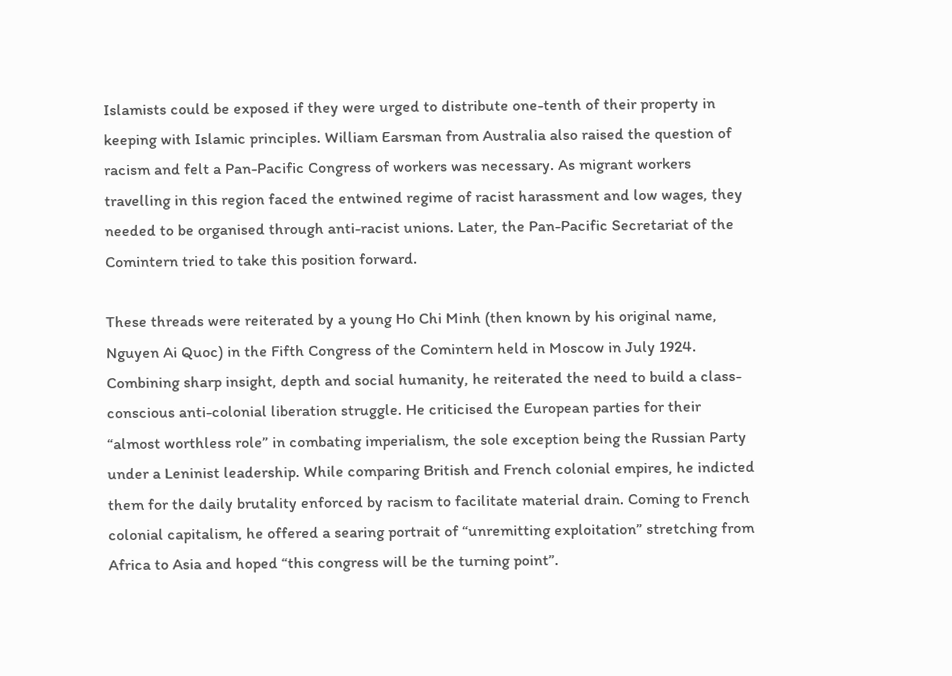Islamists could be exposed if they were urged to distribute one-tenth of their property in keeping with Islamic principles. William Earsman from Australia also raised the question of racism and felt a Pan-Pacific Congress of workers was necessary. As migrant workers travelling in this region faced the entwined regime of racist harassment and low wages, they needed to be organised through anti-racist unions. Later, the Pan-Pacific Secretariat of the Comintern tried to take this position forward.

These threads were reiterated by a young Ho Chi Minh (then known by his original name, Nguyen Ai Quoc) in the Fifth Congress of the Comintern held in Moscow in July 1924. Combining sharp insight, depth and social humanity, he reiterated the need to build a class-conscious anti-colonial liberation struggle. He criticised the European parties for their “almost worthless role” in combating imperialism, the sole exception being the Russian Party under a Leninist leadership. While comparing British and French colonial empires, he indicted them for the daily brutality enforced by racism to facilitate material drain. Coming to French colonial capitalism, he offered a searing portrait of “unremitting exploitation” stretching from Africa to Asia and hoped “this congress will be the turning point”.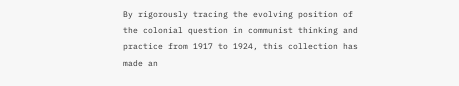By rigorously tracing the evolving position of the colonial question in communist thinking and practice from 1917 to 1924, this collection has made an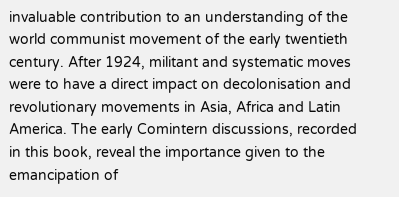invaluable contribution to an understanding of the world communist movement of the early twentieth century. After 1924, militant and systematic moves were to have a direct impact on decolonisation and revolutionary movements in Asia, Africa and Latin America. The early Comintern discussions, recorded in this book, reveal the importance given to the emancipation of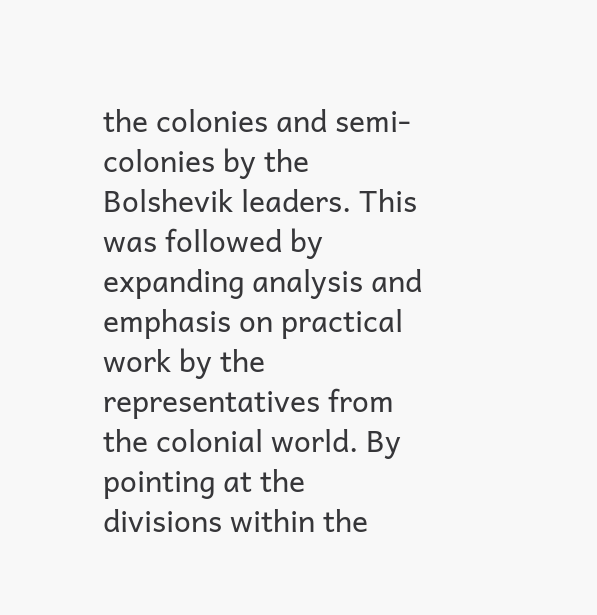the colonies and semi-colonies by the Bolshevik leaders. This was followed by expanding analysis and emphasis on practical work by the representatives from the colonial world. By pointing at the divisions within the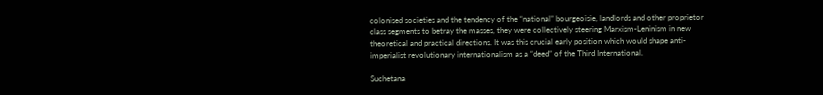colonised societies and the tendency of the “national” bourgeoisie, landlords and other proprietor class segments to betray the masses, they were collectively steering Marxism-Leninism in new theoretical and practical directions. It was this crucial early position which would shape anti-imperialist revolutionary internationalism as a “deed” of the Third International.

Suchetana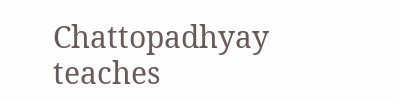Chattopadhyay teaches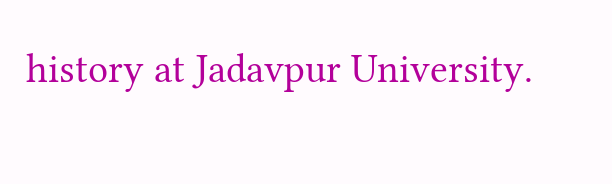history at Jadavpur University.